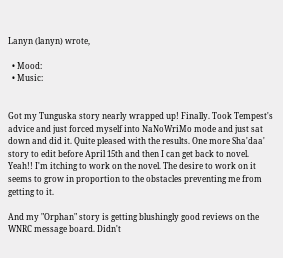Lanyn (lanyn) wrote,

  • Mood:
  • Music:


Got my Tunguska story nearly wrapped up! Finally. Took Tempest's advice and just forced myself into NaNoWriMo mode and just sat down and did it. Quite pleased with the results. One more Sha'daa' story to edit before April 15th and then I can get back to novel. Yeah!! I'm itching to work on the novel. The desire to work on it seems to grow in proportion to the obstacles preventing me from getting to it.

And my "Orphan" story is getting blushingly good reviews on the WNRC message board. Didn't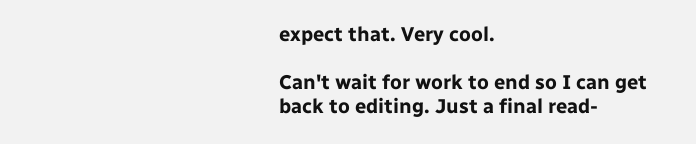expect that. Very cool.

Can't wait for work to end so I can get back to editing. Just a final read-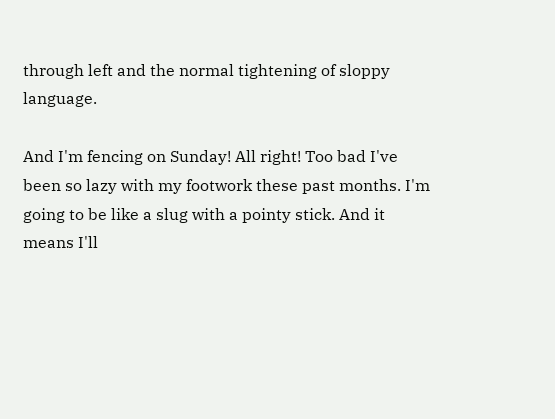through left and the normal tightening of sloppy language.

And I'm fencing on Sunday! All right! Too bad I've been so lazy with my footwork these past months. I'm going to be like a slug with a pointy stick. And it means I'll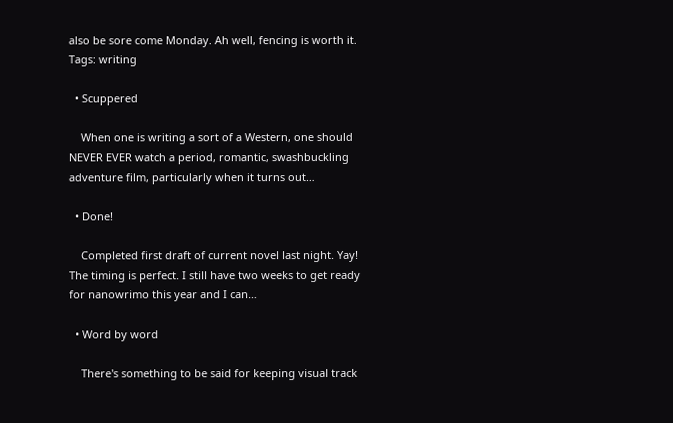also be sore come Monday. Ah well, fencing is worth it.
Tags: writing

  • Scuppered

    When one is writing a sort of a Western, one should NEVER EVER watch a period, romantic, swashbuckling adventure film, particularly when it turns out…

  • Done!

    Completed first draft of current novel last night. Yay! The timing is perfect. I still have two weeks to get ready for nanowrimo this year and I can…

  • Word by word

    There's something to be said for keeping visual track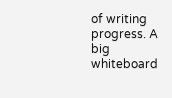of writing progress. A big whiteboard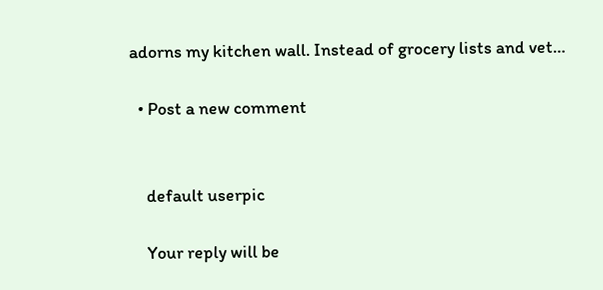adorns my kitchen wall. Instead of grocery lists and vet…

  • Post a new comment


    default userpic

    Your reply will be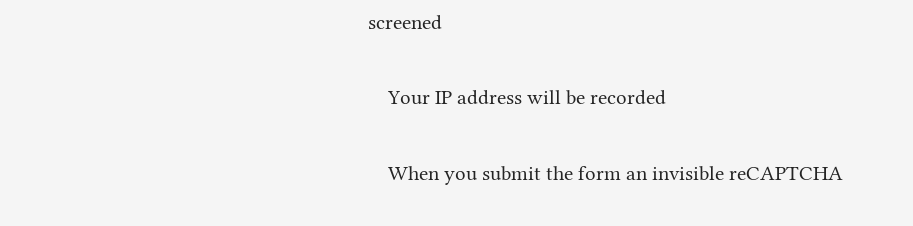screened

    Your IP address will be recorded

    When you submit the form an invisible reCAPTCHA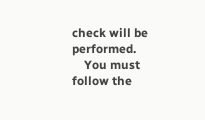check will be performed.
    You must follow the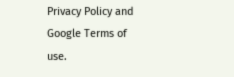Privacy Policy and Google Terms of use.